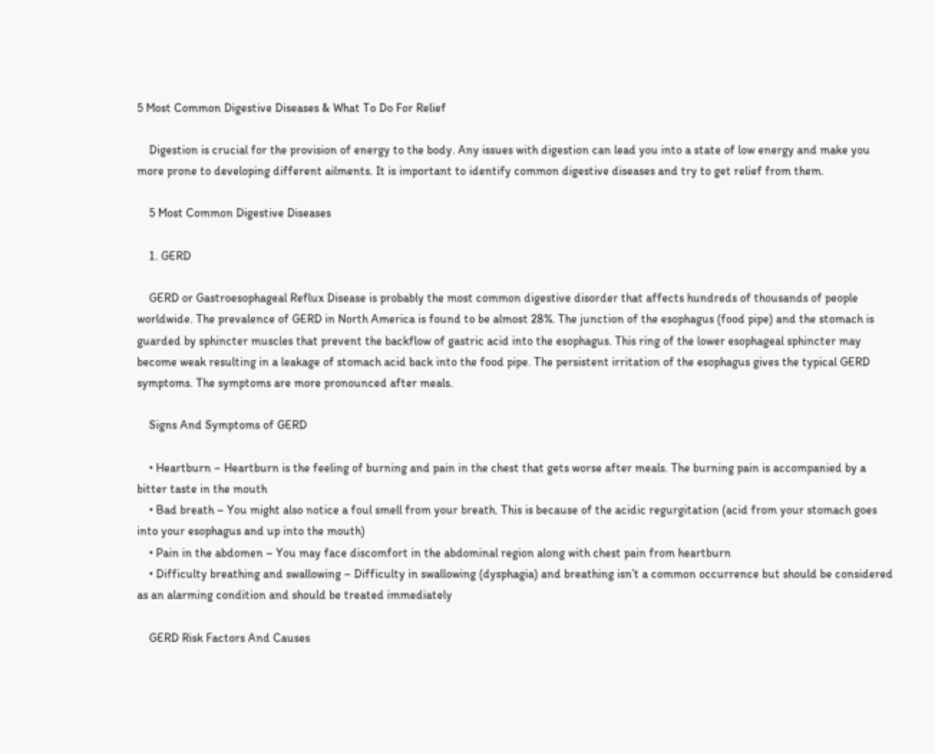5 Most Common Digestive Diseases & What To Do For Relief

    Digestion is crucial for the provision of energy to the body. Any issues with digestion can lead you into a state of low energy and make you more prone to developing different ailments. It is important to identify common digestive diseases and try to get relief from them.

    5 Most Common Digestive Diseases

    1. GERD

    GERD or Gastroesophageal Reflux Disease is probably the most common digestive disorder that affects hundreds of thousands of people worldwide. The prevalence of GERD in North America is found to be almost 28%. The junction of the esophagus (food pipe) and the stomach is guarded by sphincter muscles that prevent the backflow of gastric acid into the esophagus. This ring of the lower esophageal sphincter may become weak resulting in a leakage of stomach acid back into the food pipe. The persistent irritation of the esophagus gives the typical GERD symptoms. The symptoms are more pronounced after meals.

    Signs And Symptoms of GERD

    • Heartburn – Heartburn is the feeling of burning and pain in the chest that gets worse after meals. The burning pain is accompanied by a bitter taste in the mouth
    • Bad breath – You might also notice a foul smell from your breath. This is because of the acidic regurgitation (acid from your stomach goes into your esophagus and up into the mouth)
    • Pain in the abdomen – You may face discomfort in the abdominal region along with chest pain from heartburn
    • Difficulty breathing and swallowing – Difficulty in swallowing (dysphagia) and breathing isn’t a common occurrence but should be considered as an alarming condition and should be treated immediately

    GERD Risk Factors And Causes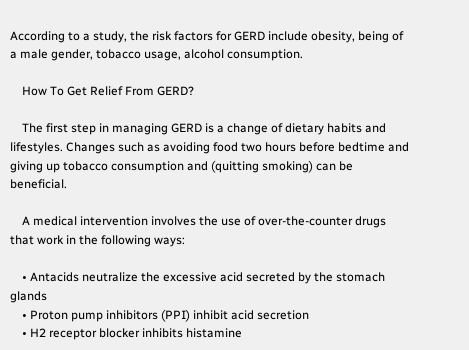According to a study, the risk factors for GERD include obesity, being of a male gender, tobacco usage, alcohol consumption.

    How To Get Relief From GERD?

    The first step in managing GERD is a change of dietary habits and lifestyles. Changes such as avoiding food two hours before bedtime and giving up tobacco consumption and (quitting smoking) can be beneficial.

    A medical intervention involves the use of over-the-counter drugs that work in the following ways:

    • Antacids neutralize the excessive acid secreted by the stomach glands
    • Proton pump inhibitors (PPI) inhibit acid secretion
    • H2 receptor blocker inhibits histamine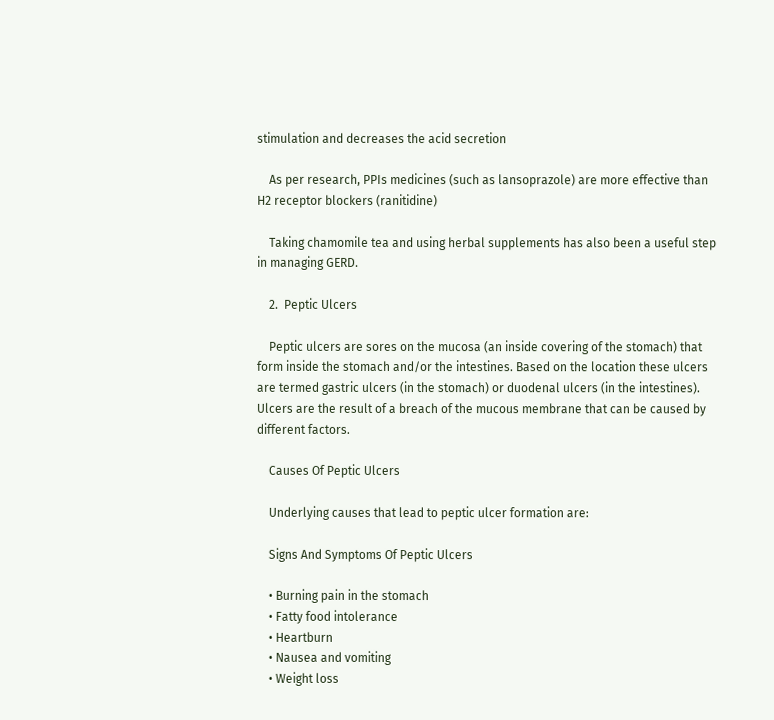stimulation and decreases the acid secretion

    As per research, PPIs medicines (such as lansoprazole) are more effective than H2 receptor blockers (ranitidine)

    Taking chamomile tea and using herbal supplements has also been a useful step in managing GERD.

    2.  Peptic Ulcers

    Peptic ulcers are sores on the mucosa (an inside covering of the stomach) that form inside the stomach and/or the intestines. Based on the location these ulcers are termed gastric ulcers (in the stomach) or duodenal ulcers (in the intestines). Ulcers are the result of a breach of the mucous membrane that can be caused by different factors.

    Causes Of Peptic Ulcers

    Underlying causes that lead to peptic ulcer formation are:

    Signs And Symptoms Of Peptic Ulcers

    • Burning pain in the stomach
    • Fatty food intolerance
    • Heartburn
    • Nausea and vomiting
    • Weight loss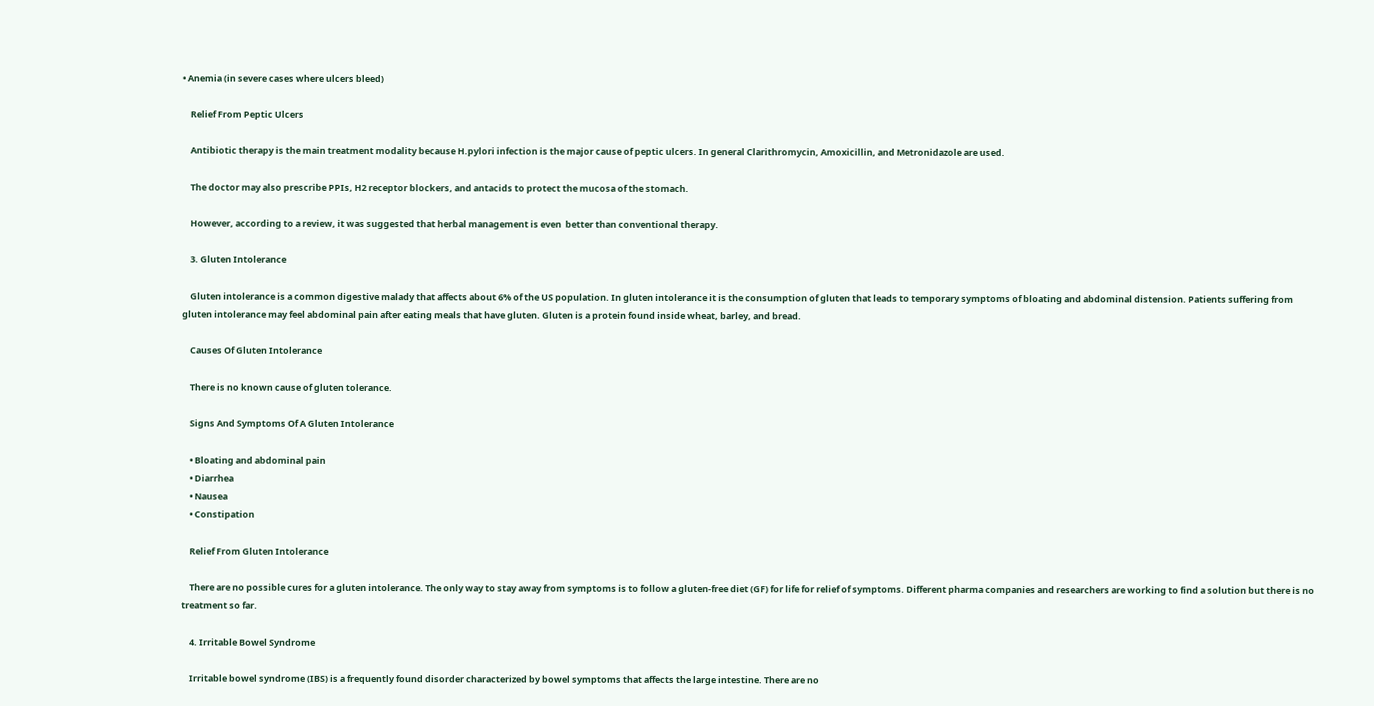• Anemia (in severe cases where ulcers bleed)

    Relief From Peptic Ulcers

    Antibiotic therapy is the main treatment modality because H.pylori infection is the major cause of peptic ulcers. In general Clarithromycin, Amoxicillin, and Metronidazole are used.

    The doctor may also prescribe PPIs, H2 receptor blockers, and antacids to protect the mucosa of the stomach.

    However, according to a review, it was suggested that herbal management is even  better than conventional therapy.

    3. Gluten Intolerance

    Gluten intolerance is a common digestive malady that affects about 6% of the US population. In gluten intolerance it is the consumption of gluten that leads to temporary symptoms of bloating and abdominal distension. Patients suffering from gluten intolerance may feel abdominal pain after eating meals that have gluten. Gluten is a protein found inside wheat, barley, and bread.

    Causes Of Gluten Intolerance

    There is no known cause of gluten tolerance.

    Signs And Symptoms Of A Gluten Intolerance

    • Bloating and abdominal pain
    • Diarrhea
    • Nausea
    • Constipation

    Relief From Gluten Intolerance

    There are no possible cures for a gluten intolerance. The only way to stay away from symptoms is to follow a gluten-free diet (GF) for life for relief of symptoms. Different pharma companies and researchers are working to find a solution but there is no treatment so far.

    4. Irritable Bowel Syndrome

    Irritable bowel syndrome (IBS) is a frequently found disorder characterized by bowel symptoms that affects the large intestine. There are no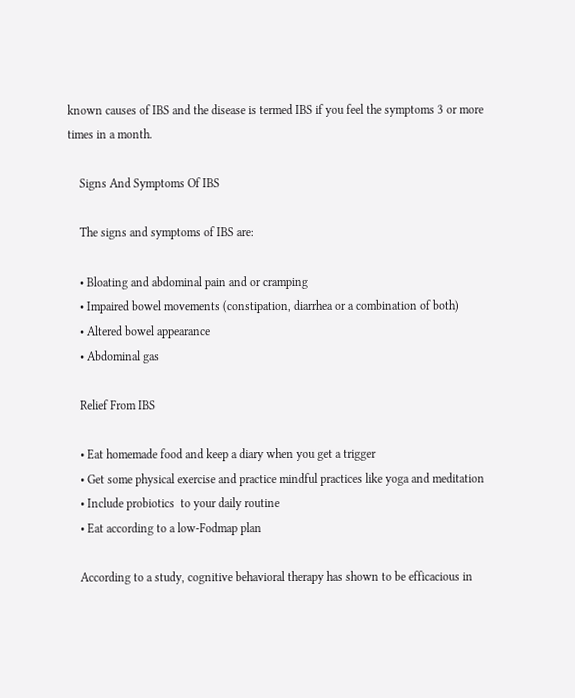known causes of IBS and the disease is termed IBS if you feel the symptoms 3 or more times in a month.

    Signs And Symptoms Of IBS

    The signs and symptoms of IBS are:

    • Bloating and abdominal pain and or cramping
    • Impaired bowel movements (constipation, diarrhea or a combination of both)
    • Altered bowel appearance
    • Abdominal gas

    Relief From IBS

    • Eat homemade food and keep a diary when you get a trigger
    • Get some physical exercise and practice mindful practices like yoga and meditation
    • Include probiotics  to your daily routine
    • Eat according to a low-Fodmap plan

    According to a study, cognitive behavioral therapy has shown to be efficacious in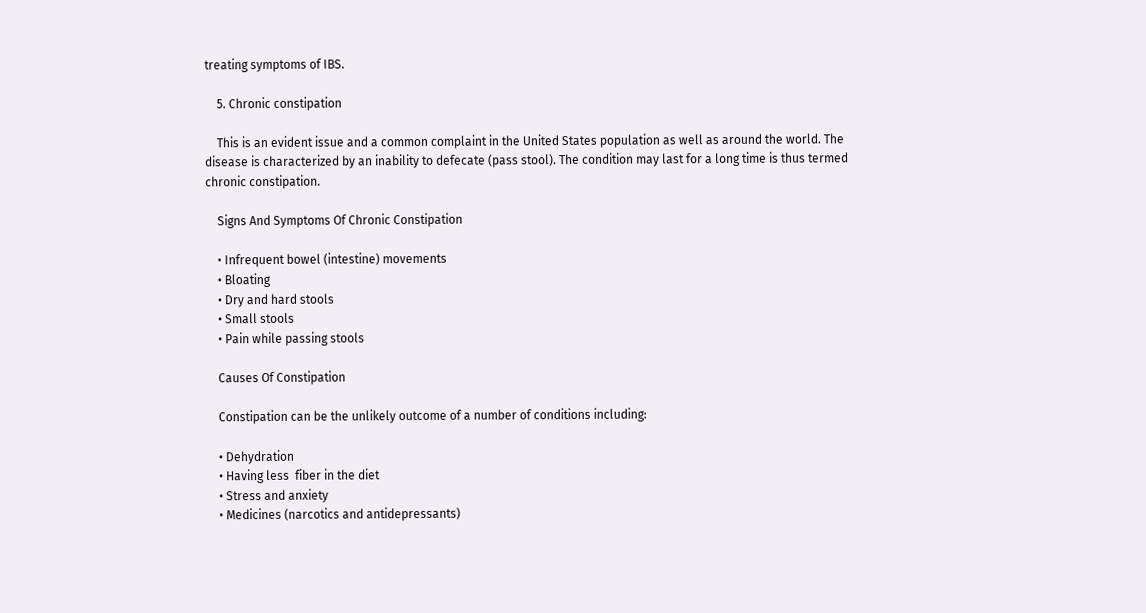treating symptoms of IBS.

    5. Chronic constipation

    This is an evident issue and a common complaint in the United States population as well as around the world. The disease is characterized by an inability to defecate (pass stool). The condition may last for a long time is thus termed chronic constipation.

    Signs And Symptoms Of Chronic Constipation

    • Infrequent bowel (intestine) movements
    • Bloating
    • Dry and hard stools
    • Small stools
    • Pain while passing stools

    Causes Of Constipation

    Constipation can be the unlikely outcome of a number of conditions including:

    • Dehydration
    • Having less  fiber in the diet
    • Stress and anxiety
    • Medicines (narcotics and antidepressants)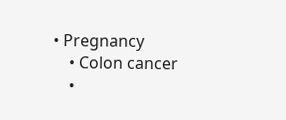• Pregnancy
    • Colon cancer
    •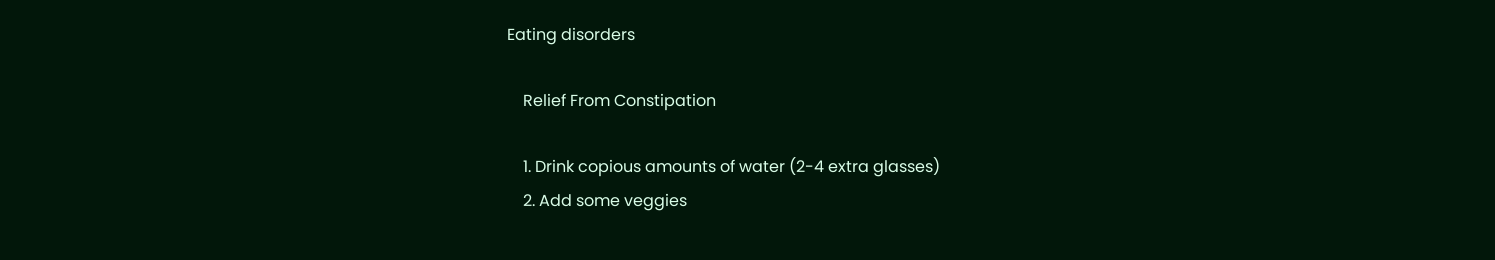Eating disorders

    Relief From Constipation

    1. Drink copious amounts of water (2-4 extra glasses)
    2. Add some veggies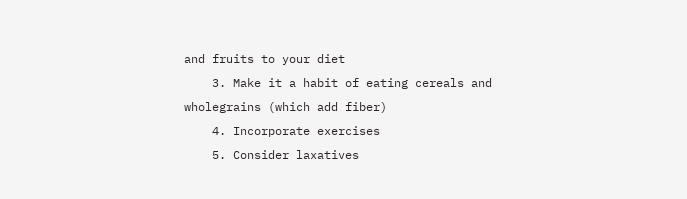and fruits to your diet
    3. Make it a habit of eating cereals and wholegrains (which add fiber)
    4. Incorporate exercises
    5. Consider laxatives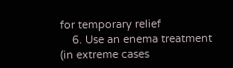for temporary relief
    6. Use an enema treatment (in extreme cases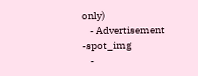only)
    - Advertisement -spot_img
    -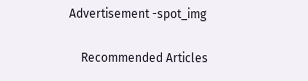Advertisement -spot_img

    Recommended Articles